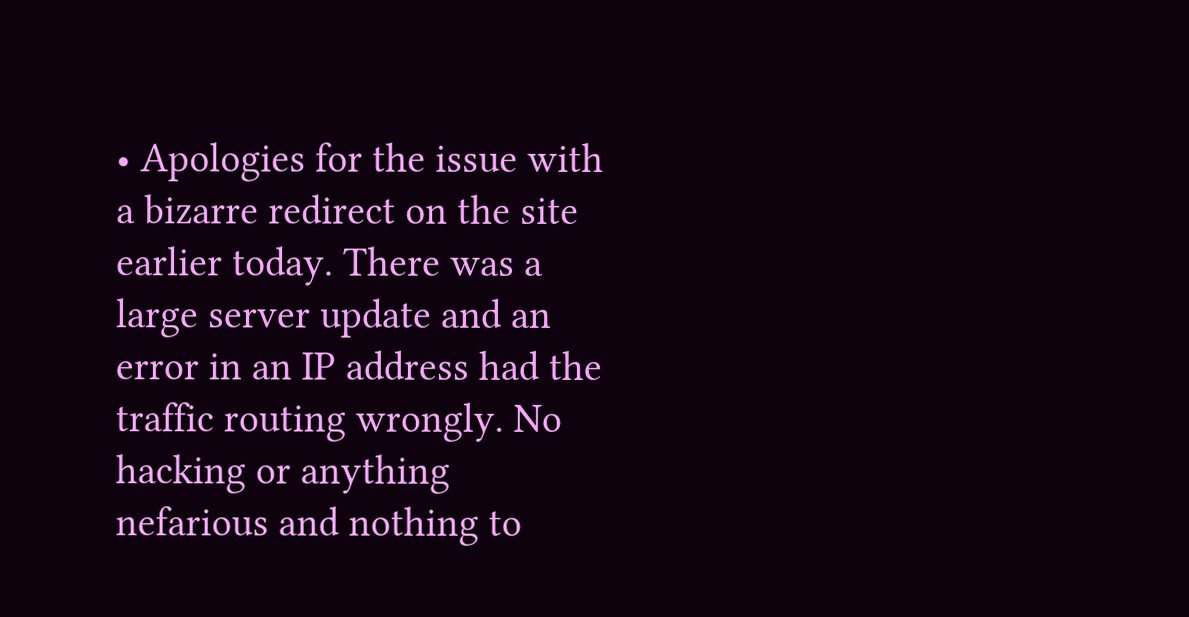• Apologies for the issue with a bizarre redirect on the site earlier today. There was a large server update and an error in an IP address had the traffic routing wrongly. No hacking or anything nefarious and nothing to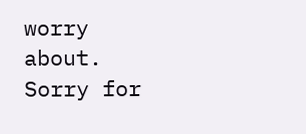worry about. Sorry for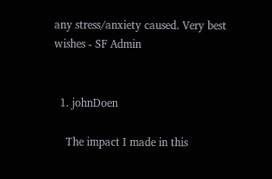any stress/anxiety caused. Very best wishes - SF Admin


  1. johnDoen

    The impact I made in this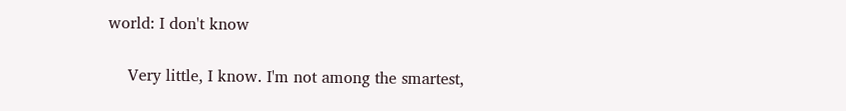world: I don't know

    Very little, I know. I'm not among the smartest,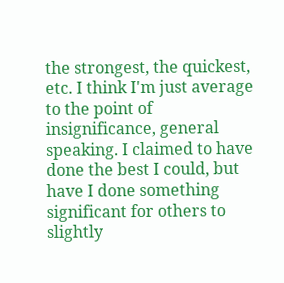the strongest, the quickest, etc. I think I'm just average to the point of insignificance, general speaking. I claimed to have done the best I could, but have I done something significant for others to slightly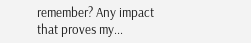remember? Any impact that proves my...